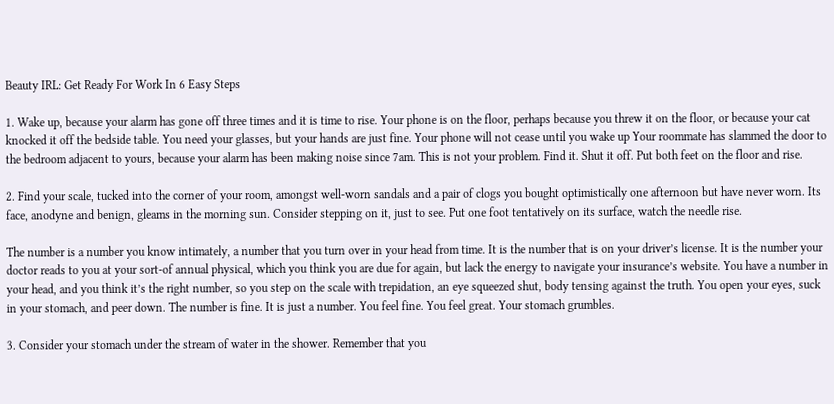Beauty IRL: Get Ready For Work In 6 Easy Steps

1. Wake up, because your alarm has gone off three times and it is time to rise. Your phone is on the floor, perhaps because you threw it on the floor, or because your cat knocked it off the bedside table. You need your glasses, but your hands are just fine. Your phone will not cease until you wake up Your roommate has slammed the door to the bedroom adjacent to yours, because your alarm has been making noise since 7am. This is not your problem. Find it. Shut it off. Put both feet on the floor and rise.

2. Find your scale, tucked into the corner of your room, amongst well-worn sandals and a pair of clogs you bought optimistically one afternoon but have never worn. Its face, anodyne and benign, gleams in the morning sun. Consider stepping on it, just to see. Put one foot tentatively on its surface, watch the needle rise.

The number is a number you know intimately, a number that you turn over in your head from time. It is the number that is on your driver’s license. It is the number your doctor reads to you at your sort-of annual physical, which you think you are due for again, but lack the energy to navigate your insurance’s website. You have a number in your head, and you think it’s the right number, so you step on the scale with trepidation, an eye squeezed shut, body tensing against the truth. You open your eyes, suck in your stomach, and peer down. The number is fine. It is just a number. You feel fine. You feel great. Your stomach grumbles.

3. Consider your stomach under the stream of water in the shower. Remember that you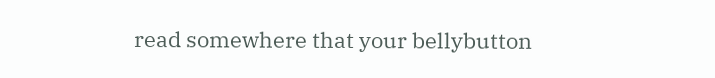read somewhere that your bellybutton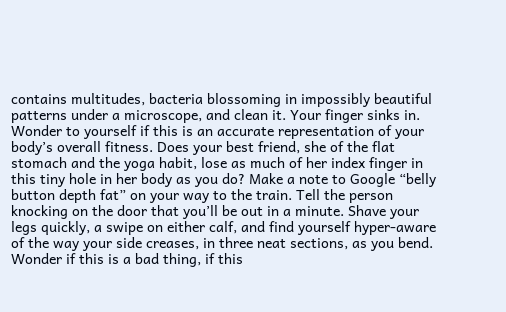contains multitudes, bacteria blossoming in impossibly beautiful patterns under a microscope, and clean it. Your finger sinks in. Wonder to yourself if this is an accurate representation of your body’s overall fitness. Does your best friend, she of the flat stomach and the yoga habit, lose as much of her index finger in this tiny hole in her body as you do? Make a note to Google “belly button depth fat” on your way to the train. Tell the person knocking on the door that you’ll be out in a minute. Shave your legs quickly, a swipe on either calf, and find yourself hyper-aware of the way your side creases, in three neat sections, as you bend. Wonder if this is a bad thing, if this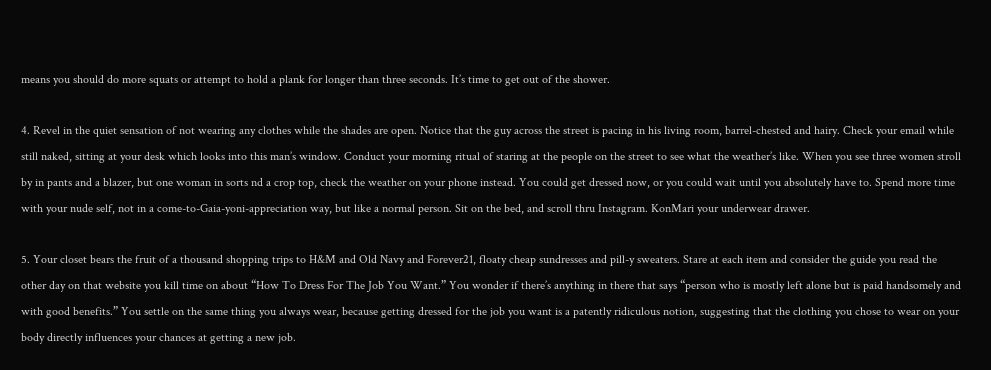means you should do more squats or attempt to hold a plank for longer than three seconds. It’s time to get out of the shower.

4. Revel in the quiet sensation of not wearing any clothes while the shades are open. Notice that the guy across the street is pacing in his living room, barrel-chested and hairy. Check your email while still naked, sitting at your desk which looks into this man’s window. Conduct your morning ritual of staring at the people on the street to see what the weather’s like. When you see three women stroll by in pants and a blazer, but one woman in sorts nd a crop top, check the weather on your phone instead. You could get dressed now, or you could wait until you absolutely have to. Spend more time with your nude self, not in a come-to-Gaia-yoni-appreciation way, but like a normal person. Sit on the bed, and scroll thru Instagram. KonMari your underwear drawer.

5. Your closet bears the fruit of a thousand shopping trips to H&M and Old Navy and Forever21, floaty cheap sundresses and pill-y sweaters. Stare at each item and consider the guide you read the other day on that website you kill time on about “How To Dress For The Job You Want.” You wonder if there’s anything in there that says “person who is mostly left alone but is paid handsomely and with good benefits.” You settle on the same thing you always wear, because getting dressed for the job you want is a patently ridiculous notion, suggesting that the clothing you chose to wear on your body directly influences your chances at getting a new job.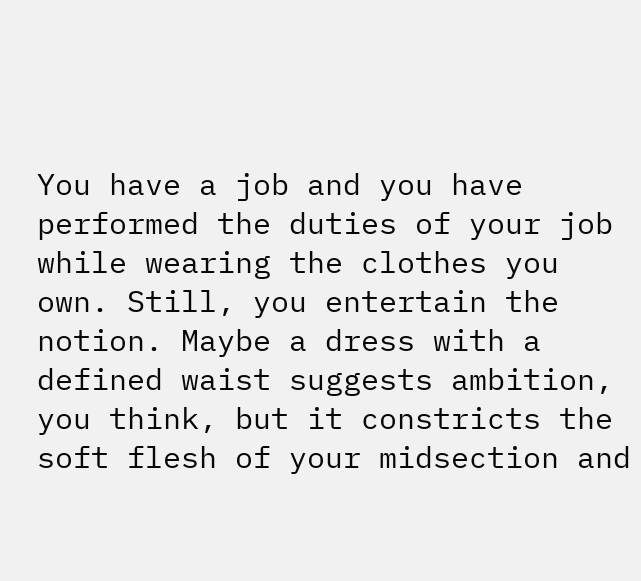You have a job and you have performed the duties of your job while wearing the clothes you own. Still, you entertain the notion. Maybe a dress with a defined waist suggests ambition, you think, but it constricts the soft flesh of your midsection and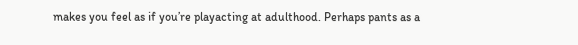makes you feel as if you’re playacting at adulthood. Perhaps pants as a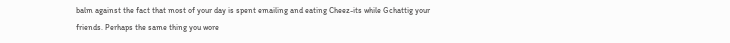balm against the fact that most of your day is spent emailing and eating Cheez-its while Gchattig your friends. Perhaps the same thing you wore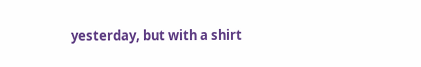yesterday, but with a shirt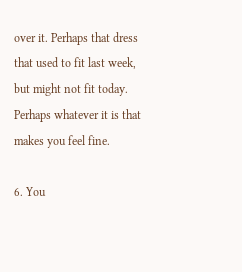over it. Perhaps that dress that used to fit last week, but might not fit today. Perhaps whatever it is that makes you feel fine.

6. You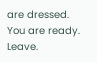are dressed. You are ready. Leave.